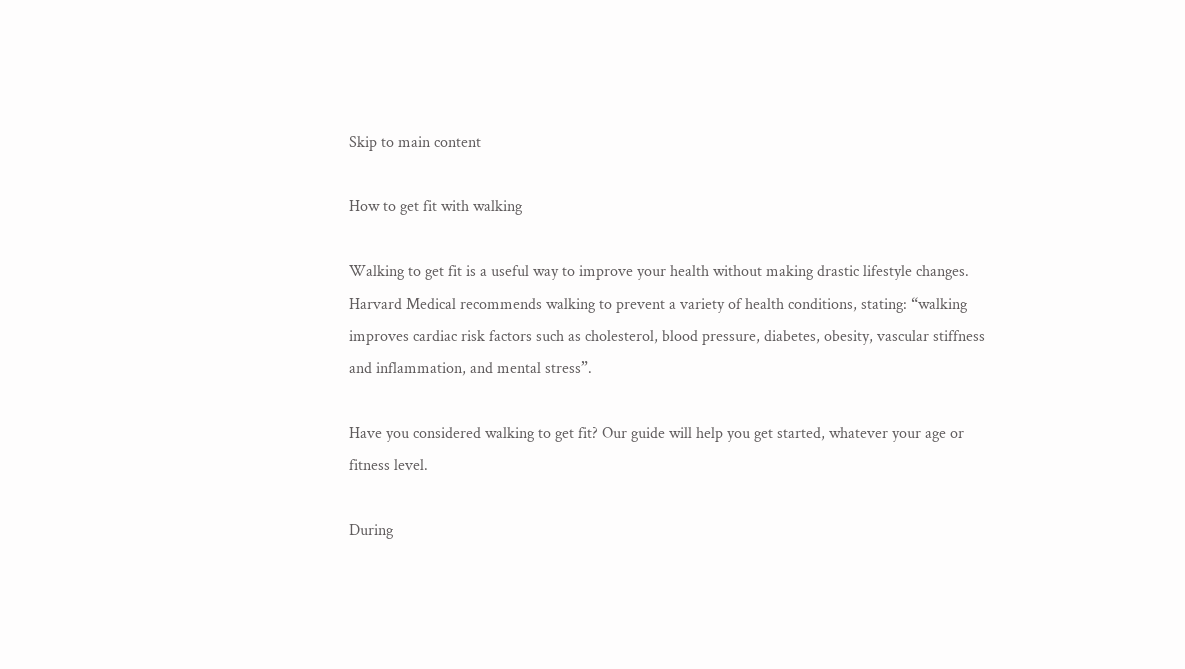Skip to main content

How to get fit with walking

Walking to get fit is a useful way to improve your health without making drastic lifestyle changes. Harvard Medical recommends walking to prevent a variety of health conditions, stating: “walking improves cardiac risk factors such as cholesterol, blood pressure, diabetes, obesity, vascular stiffness and inflammation, and mental stress”.

Have you considered walking to get fit? Our guide will help you get started, whatever your age or fitness level.

During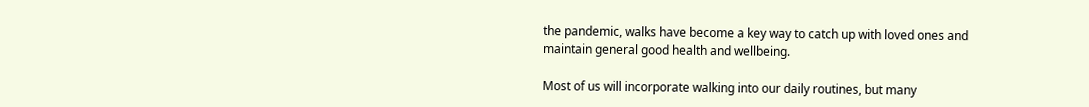the pandemic, walks have become a key way to catch up with loved ones and maintain general good health and wellbeing.

Most of us will incorporate walking into our daily routines, but many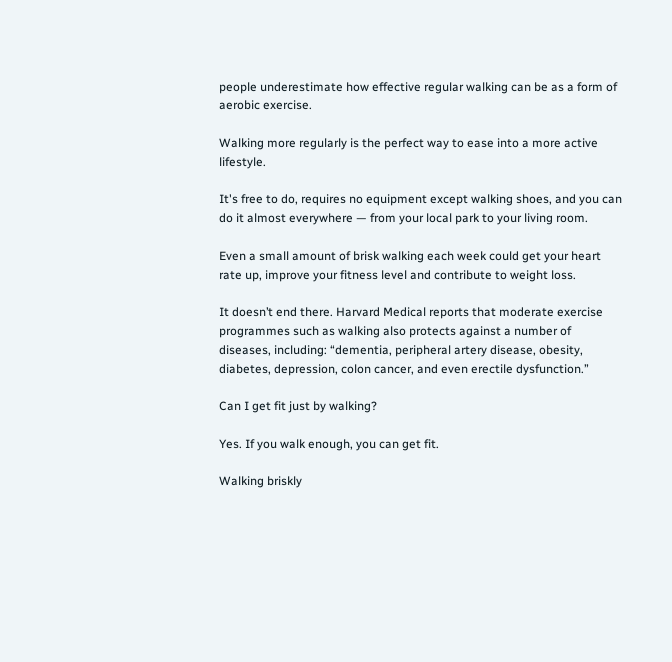people underestimate how effective regular walking can be as a form of aerobic exercise.

Walking more regularly is the perfect way to ease into a more active lifestyle.

It's free to do, requires no equipment except walking shoes, and you can do it almost everywhere — from your local park to your living room.

Even a small amount of brisk walking each week could get your heart rate up, improve your fitness level and contribute to weight loss.

It doesn’t end there. Harvard Medical reports that moderate exercise programmes such as walking also protects against a number of diseases, including: “dementia, peripheral artery disease, obesity, diabetes, depression, colon cancer, and even erectile dysfunction.”

Can I get fit just by walking?

Yes. If you walk enough, you can get fit.

Walking briskly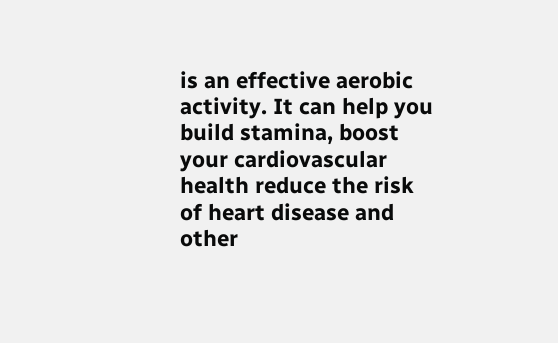is an effective aerobic activity. It can help you build stamina, boost your cardiovascular health reduce the risk of heart disease and other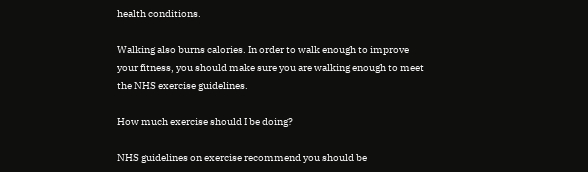health conditions.

Walking also burns calories. In order to walk enough to improve your fitness, you should make sure you are walking enough to meet the NHS exercise guidelines.

How much exercise should I be doing?

NHS guidelines on exercise recommend you should be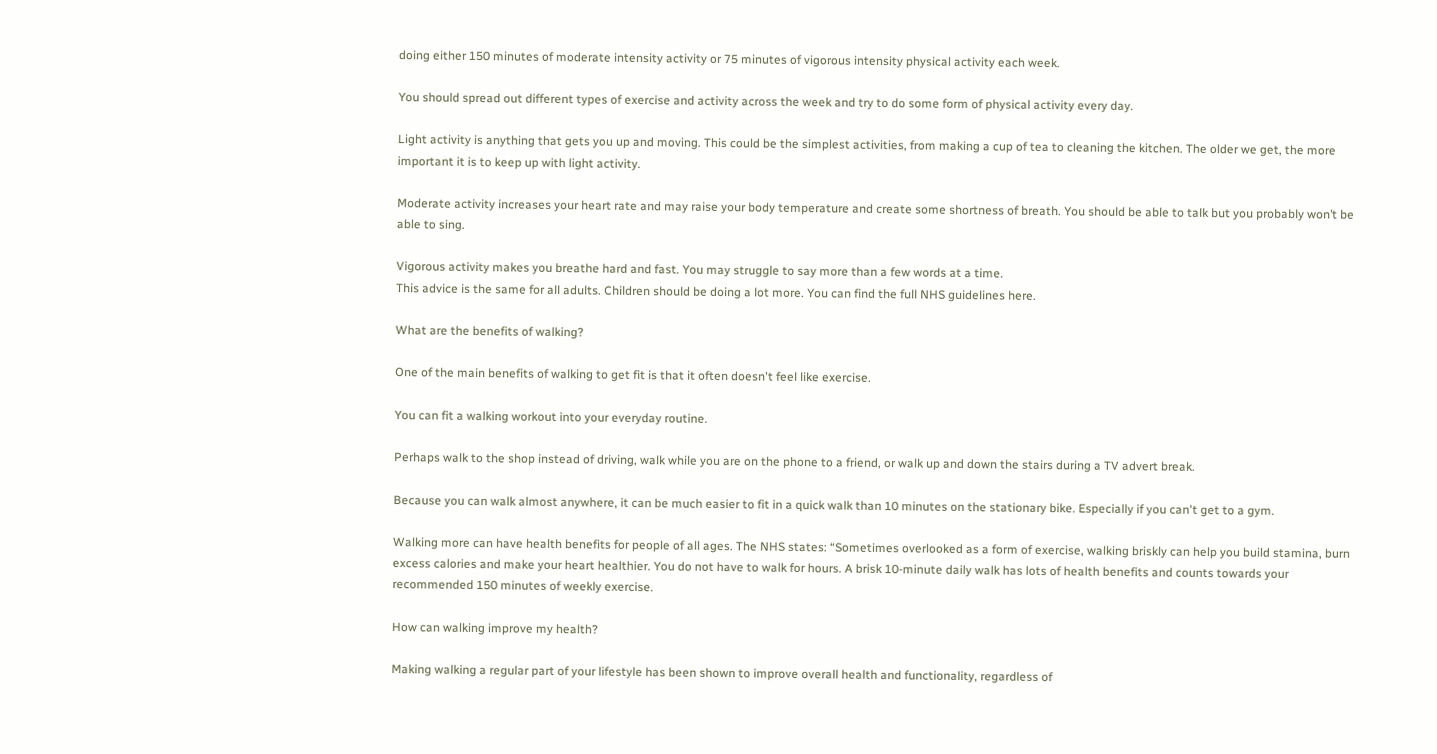doing either 150 minutes of moderate intensity activity or 75 minutes of vigorous intensity physical activity each week.

You should spread out different types of exercise and activity across the week and try to do some form of physical activity every day.

Light activity is anything that gets you up and moving. This could be the simplest activities, from making a cup of tea to cleaning the kitchen. The older we get, the more important it is to keep up with light activity.

Moderate activity increases your heart rate and may raise your body temperature and create some shortness of breath. You should be able to talk but you probably won’t be able to sing.

Vigorous activity makes you breathe hard and fast. You may struggle to say more than a few words at a time.
This advice is the same for all adults. Children should be doing a lot more. You can find the full NHS guidelines here.

What are the benefits of walking?

One of the main benefits of walking to get fit is that it often doesn't feel like exercise.

You can fit a walking workout into your everyday routine.

Perhaps walk to the shop instead of driving, walk while you are on the phone to a friend, or walk up and down the stairs during a TV advert break.

Because you can walk almost anywhere, it can be much easier to fit in a quick walk than 10 minutes on the stationary bike. Especially if you can't get to a gym.

Walking more can have health benefits for people of all ages. The NHS states: “Sometimes overlooked as a form of exercise, walking briskly can help you build stamina, burn excess calories and make your heart healthier. You do not have to walk for hours. A brisk 10-minute daily walk has lots of health benefits and counts towards your recommended 150 minutes of weekly exercise.

How can walking improve my health?

Making walking a regular part of your lifestyle has been shown to improve overall health and functionality, regardless of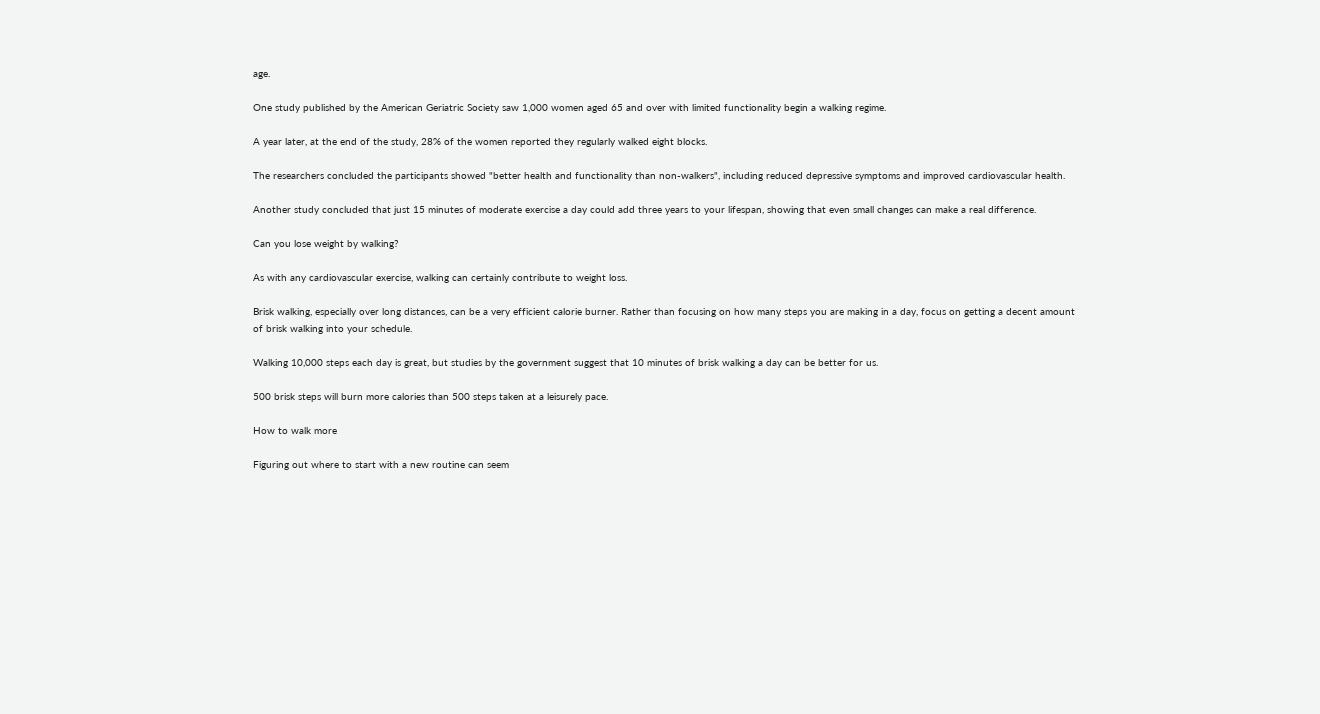age.

One study published by the American Geriatric Society saw 1,000 women aged 65 and over with limited functionality begin a walking regime.

A year later, at the end of the study, 28% of the women reported they regularly walked eight blocks.

The researchers concluded the participants showed "better health and functionality than non-walkers", including reduced depressive symptoms and improved cardiovascular health.

Another study concluded that just 15 minutes of moderate exercise a day could add three years to your lifespan, showing that even small changes can make a real difference.

Can you lose weight by walking?

As with any cardiovascular exercise, walking can certainly contribute to weight loss.

Brisk walking, especially over long distances, can be a very efficient calorie burner. Rather than focusing on how many steps you are making in a day, focus on getting a decent amount of brisk walking into your schedule.

Walking 10,000 steps each day is great, but studies by the government suggest that 10 minutes of brisk walking a day can be better for us.

500 brisk steps will burn more calories than 500 steps taken at a leisurely pace.

How to walk more

Figuring out where to start with a new routine can seem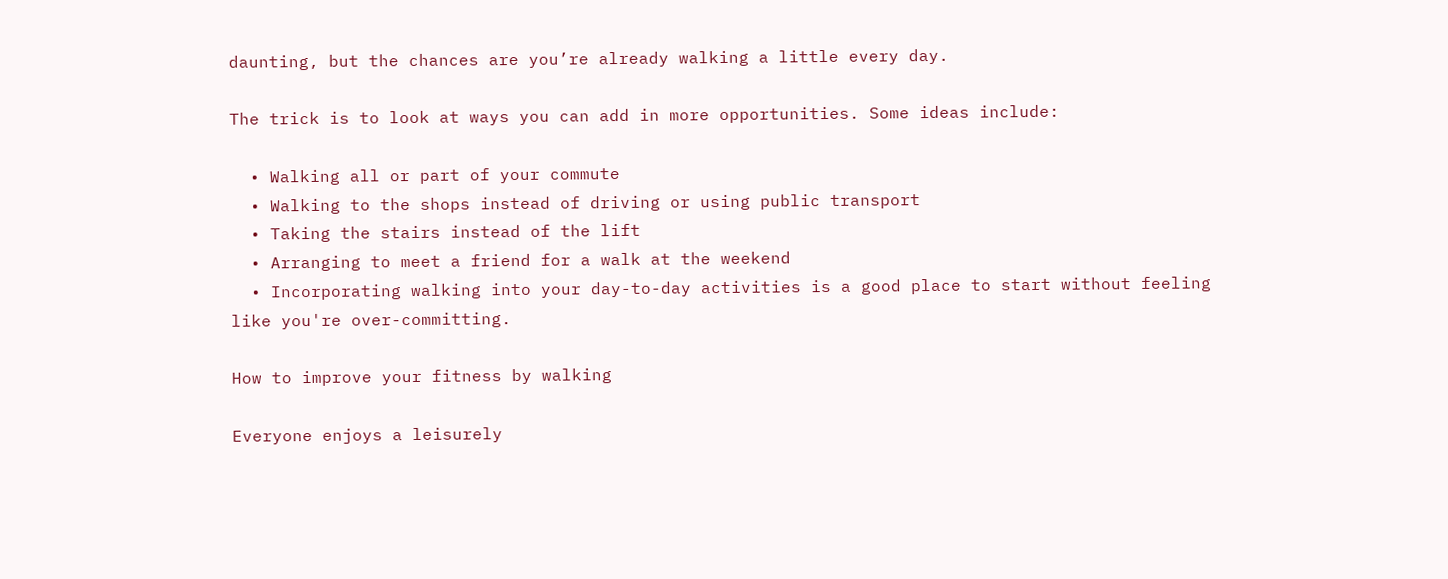daunting, but the chances are you’re already walking a little every day.

The trick is to look at ways you can add in more opportunities. Some ideas include:

  • Walking all or part of your commute
  • Walking to the shops instead of driving or using public transport
  • Taking the stairs instead of the lift
  • Arranging to meet a friend for a walk at the weekend
  • Incorporating walking into your day-to-day activities is a good place to start without feeling like you're over-committing.

How to improve your fitness by walking

Everyone enjoys a leisurely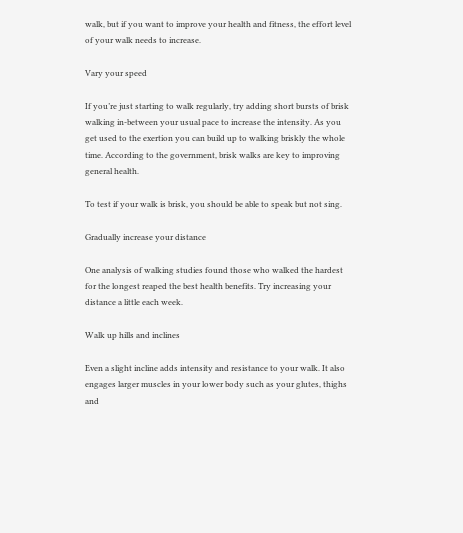walk, but if you want to improve your health and fitness, the effort level of your walk needs to increase.

Vary your speed

If you’re just starting to walk regularly, try adding short bursts of brisk walking in-between your usual pace to increase the intensity. As you get used to the exertion you can build up to walking briskly the whole time. According to the government, brisk walks are key to improving general health.

To test if your walk is brisk, you should be able to speak but not sing.

Gradually increase your distance

One analysis of walking studies found those who walked the hardest for the longest reaped the best health benefits. Try increasing your distance a little each week.

Walk up hills and inclines

Even a slight incline adds intensity and resistance to your walk. It also engages larger muscles in your lower body such as your glutes, thighs and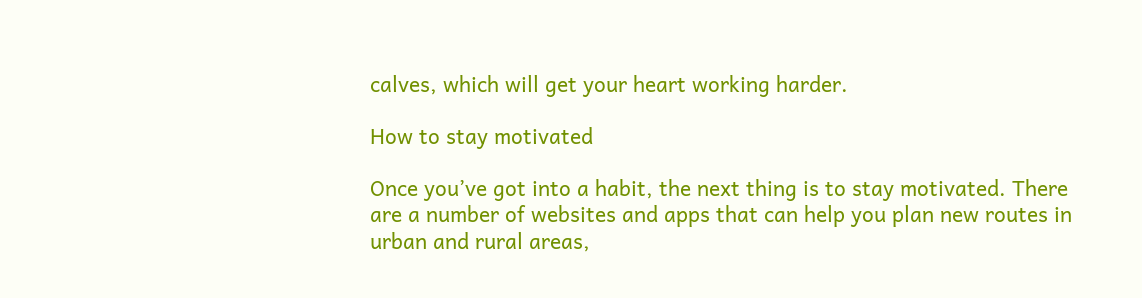calves, which will get your heart working harder.

How to stay motivated

Once you’ve got into a habit, the next thing is to stay motivated. There are a number of websites and apps that can help you plan new routes in urban and rural areas,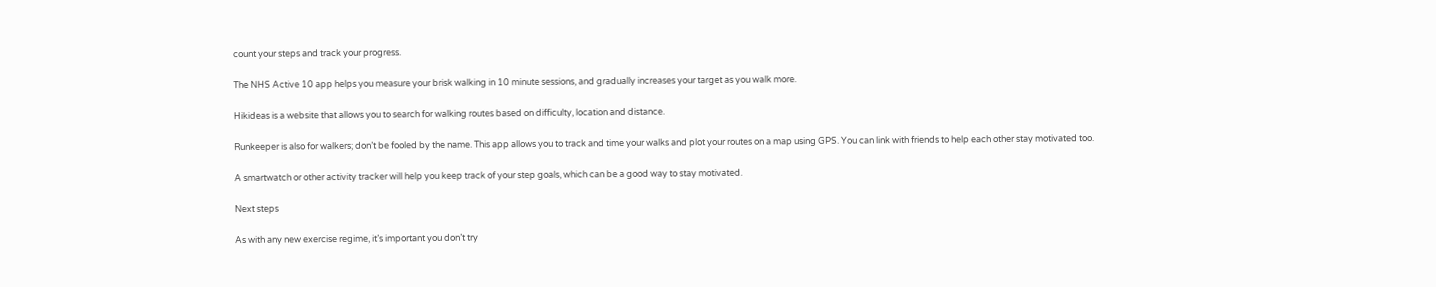count your steps and track your progress.

The NHS Active 10 app helps you measure your brisk walking in 10 minute sessions, and gradually increases your target as you walk more.

Hikideas is a website that allows you to search for walking routes based on difficulty, location and distance.

Runkeeper is also for walkers; don’t be fooled by the name. This app allows you to track and time your walks and plot your routes on a map using GPS. You can link with friends to help each other stay motivated too.

A smartwatch or other activity tracker will help you keep track of your step goals, which can be a good way to stay motivated.

Next steps

As with any new exercise regime, it’s important you don’t try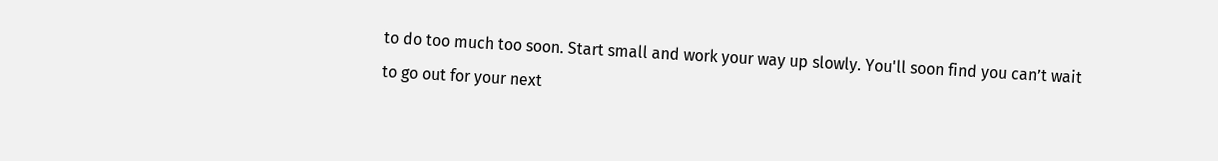to do too much too soon. Start small and work your way up slowly. You'll soon find you can’t wait to go out for your next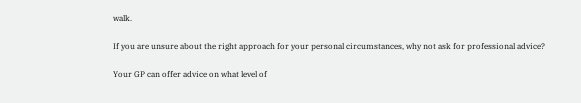walk.

If you are unsure about the right approach for your personal circumstances, why not ask for professional advice?

Your GP can offer advice on what level of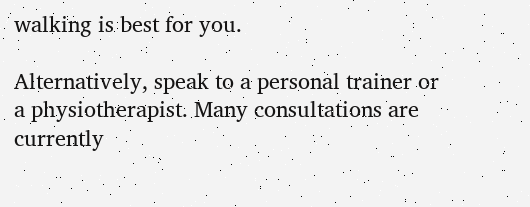walking is best for you.

Alternatively, speak to a personal trainer or a physiotherapist. Many consultations are currently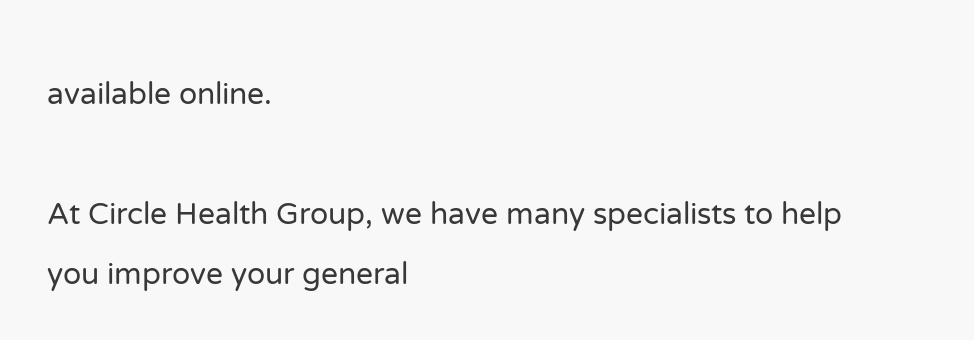available online.

At Circle Health Group, we have many specialists to help you improve your general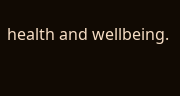health and wellbeing.